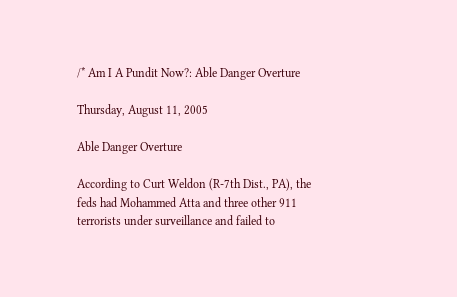/* Am I A Pundit Now?: Able Danger Overture

Thursday, August 11, 2005

Able Danger Overture

According to Curt Weldon (R-7th Dist., PA), the feds had Mohammed Atta and three other 911 terrorists under surveillance and failed to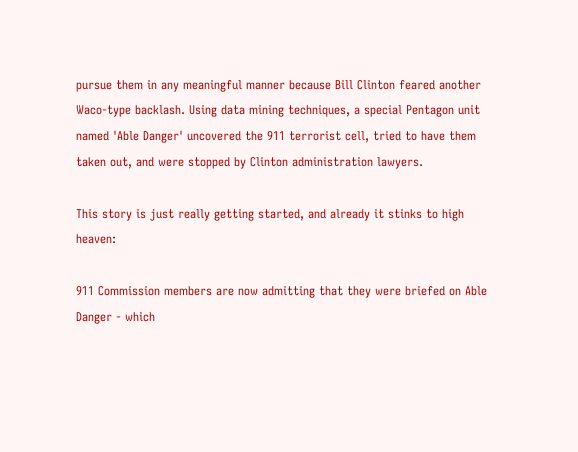pursue them in any meaningful manner because Bill Clinton feared another Waco-type backlash. Using data mining techniques, a special Pentagon unit named 'Able Danger' uncovered the 911 terrorist cell, tried to have them taken out, and were stopped by Clinton administration lawyers.

This story is just really getting started, and already it stinks to high heaven:

911 Commission members are now admitting that they were briefed on Able Danger - which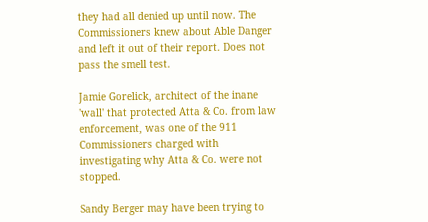they had all denied up until now. The Commissioners knew about Able Danger and left it out of their report. Does not pass the smell test.

Jamie Gorelick, architect of the inane 'wall' that protected Atta & Co. from law enforcement, was one of the 911 Commissioners charged with investigating why Atta & Co. were not stopped.

Sandy Berger may have been trying to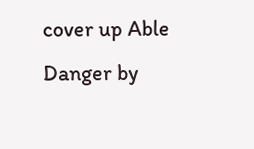cover up Able Danger by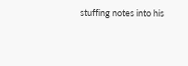stuffing notes into his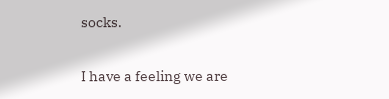socks.

I have a feeling we are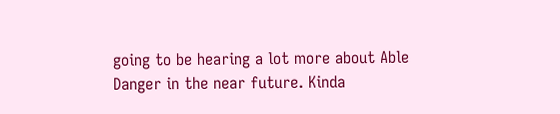going to be hearing a lot more about Able Danger in the near future. Kinda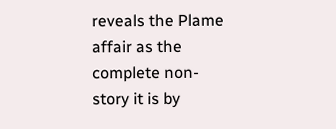reveals the Plame affair as the complete non-story it is by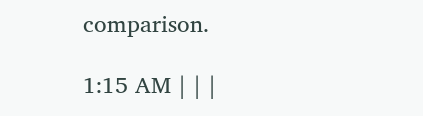comparison.

1:15 AM | | |